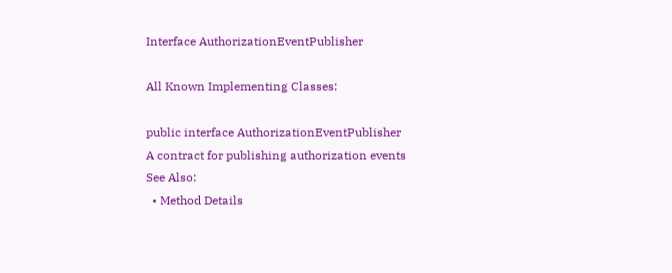Interface AuthorizationEventPublisher

All Known Implementing Classes:

public interface AuthorizationEventPublisher
A contract for publishing authorization events
See Also:
  • Method Details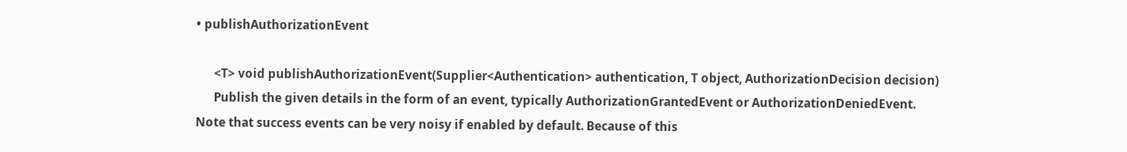• publishAuthorizationEvent

      <T> void publishAuthorizationEvent(Supplier<Authentication> authentication, T object, AuthorizationDecision decision)
      Publish the given details in the form of an event, typically AuthorizationGrantedEvent or AuthorizationDeniedEvent. Note that success events can be very noisy if enabled by default. Because of this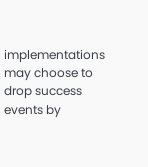implementations may choose to drop success events by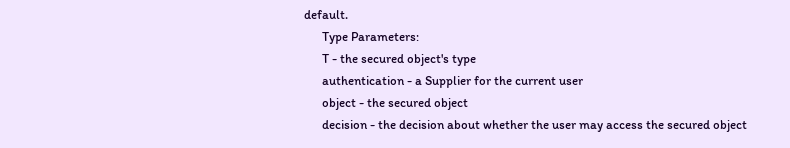default.
      Type Parameters:
      T - the secured object's type
      authentication - a Supplier for the current user
      object - the secured object
      decision - the decision about whether the user may access the secured object